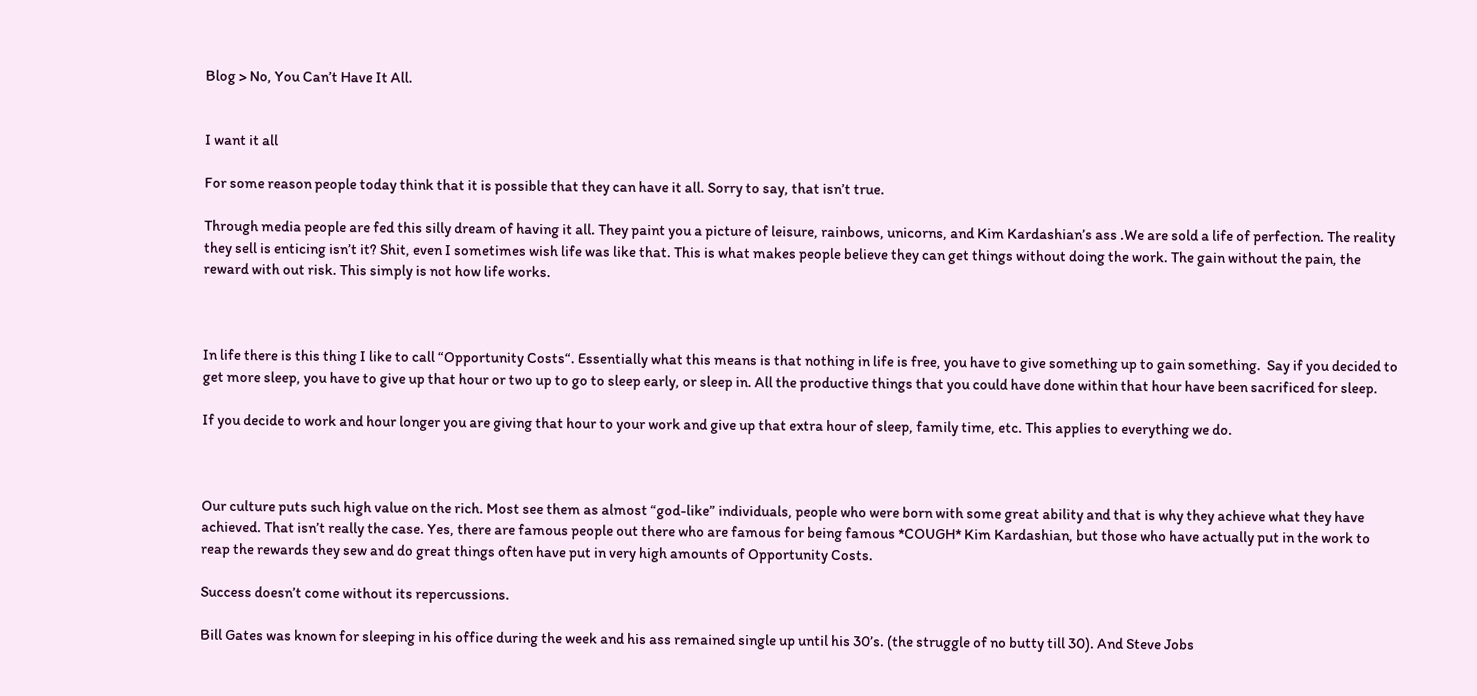Blog > No, You Can’t Have It All.


I want it all

For some reason people today think that it is possible that they can have it all. Sorry to say, that isn’t true.

Through media people are fed this silly dream of having it all. They paint you a picture of leisure, rainbows, unicorns, and Kim Kardashian’s ass .We are sold a life of perfection. The reality they sell is enticing isn’t it? Shit, even I sometimes wish life was like that. This is what makes people believe they can get things without doing the work. The gain without the pain, the reward with out risk. This simply is not how life works.



In life there is this thing I like to call “Opportunity Costs“. Essentially what this means is that nothing in life is free, you have to give something up to gain something.  Say if you decided to get more sleep, you have to give up that hour or two up to go to sleep early, or sleep in. All the productive things that you could have done within that hour have been sacrificed for sleep.

If you decide to work and hour longer you are giving that hour to your work and give up that extra hour of sleep, family time, etc. This applies to everything we do.



Our culture puts such high value on the rich. Most see them as almost “god-like” individuals, people who were born with some great ability and that is why they achieve what they have achieved. That isn’t really the case. Yes, there are famous people out there who are famous for being famous *COUGH* Kim Kardashian, but those who have actually put in the work to reap the rewards they sew and do great things often have put in very high amounts of Opportunity Costs.

Success doesn’t come without its repercussions.

Bill Gates was known for sleeping in his office during the week and his ass remained single up until his 30’s. (the struggle of no butty till 30). And Steve Jobs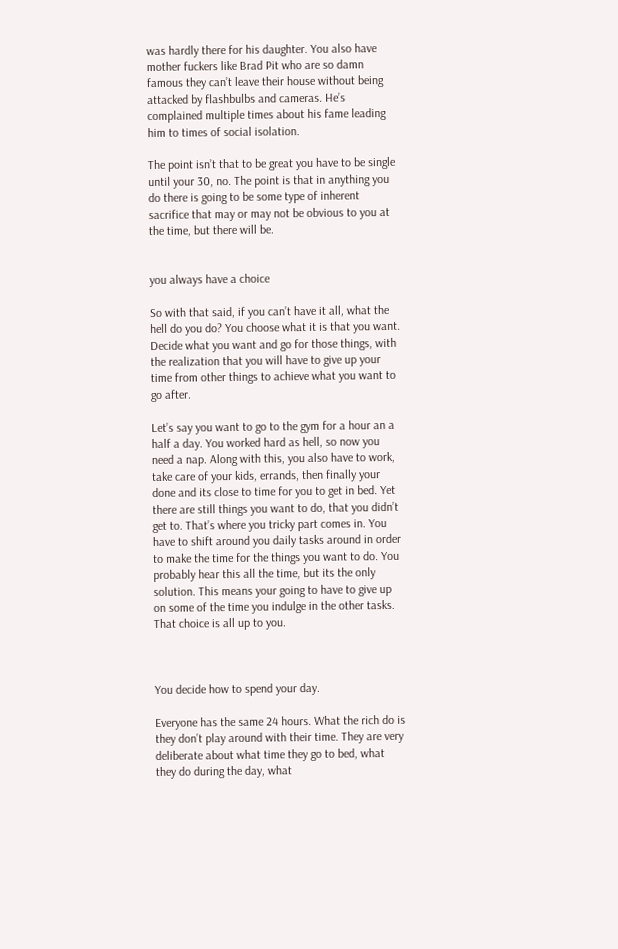was hardly there for his daughter. You also have mother fuckers like Brad Pit who are so damn famous they can’t leave their house without being attacked by flashbulbs and cameras. He’s complained multiple times about his fame leading him to times of social isolation.

The point isn’t that to be great you have to be single until your 30, no. The point is that in anything you do there is going to be some type of inherent sacrifice that may or may not be obvious to you at the time, but there will be.


you always have a choice

So with that said, if you can’t have it all, what the hell do you do? You choose what it is that you want. Decide what you want and go for those things, with the realization that you will have to give up your time from other things to achieve what you want to go after.

Let’s say you want to go to the gym for a hour an a half a day. You worked hard as hell, so now you need a nap. Along with this, you also have to work, take care of your kids, errands, then finally your done and its close to time for you to get in bed. Yet there are still things you want to do, that you didn’t get to. That’s where you tricky part comes in. You have to shift around you daily tasks around in order to make the time for the things you want to do. You probably hear this all the time, but its the only solution. This means your going to have to give up on some of the time you indulge in the other tasks. That choice is all up to you.



You decide how to spend your day.

Everyone has the same 24 hours. What the rich do is they don’t play around with their time. They are very deliberate about what time they go to bed, what they do during the day, what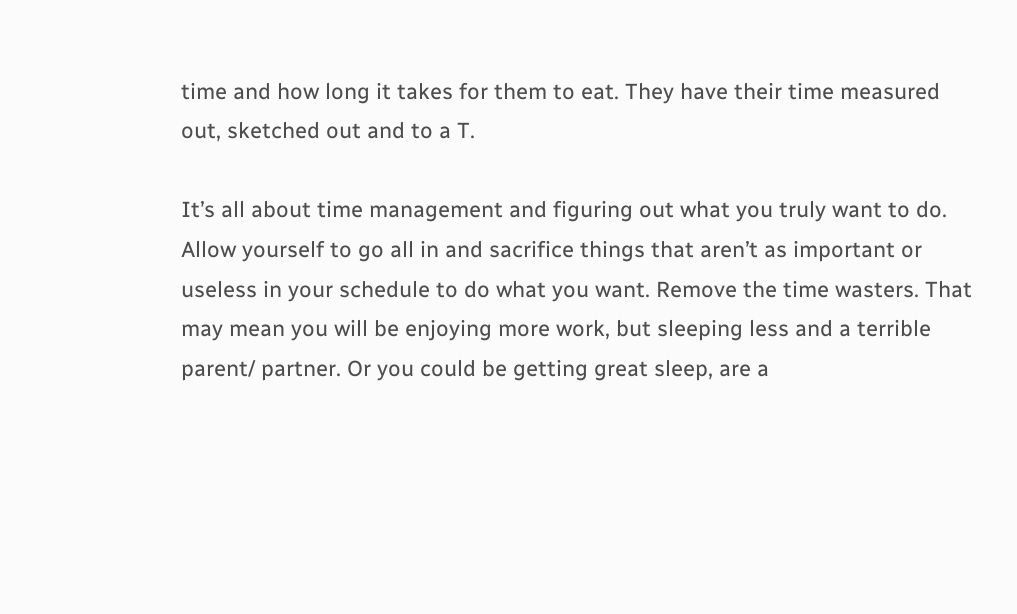time and how long it takes for them to eat. They have their time measured out, sketched out and to a T.

It’s all about time management and figuring out what you truly want to do. Allow yourself to go all in and sacrifice things that aren’t as important or useless in your schedule to do what you want. Remove the time wasters. That may mean you will be enjoying more work, but sleeping less and a terrible parent/ partner. Or you could be getting great sleep, are a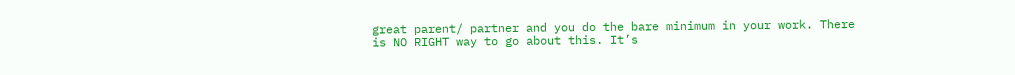great parent/ partner and you do the bare minimum in your work. There is NO RIGHT way to go about this. It’s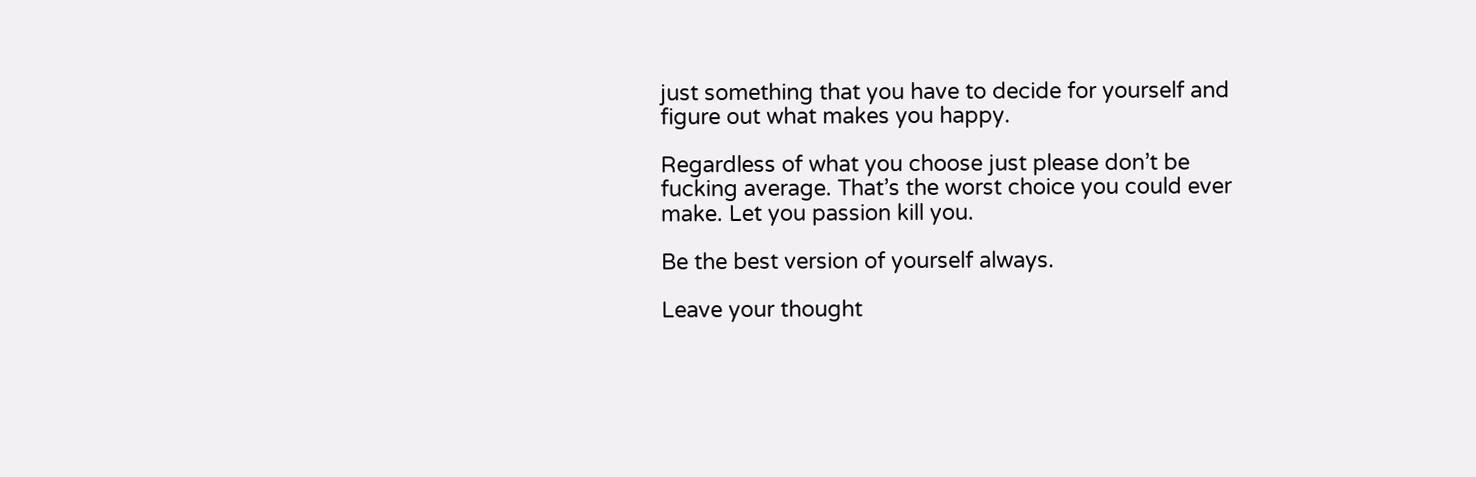just something that you have to decide for yourself and figure out what makes you happy.

Regardless of what you choose just please don’t be fucking average. That’s the worst choice you could ever make. Let you passion kill you.

Be the best version of yourself always.

Leave your thought